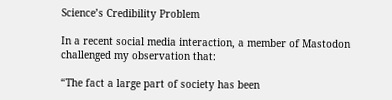Science’s Credibility Problem

In a recent social media interaction, a member of Mastodon challenged my observation that:

“The fact a large part of society has been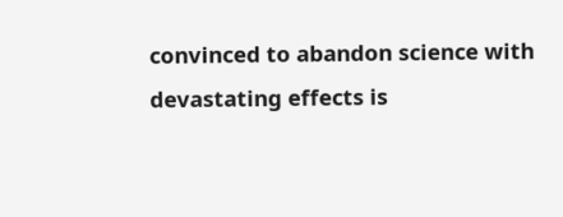convinced to abandon science with devastating effects is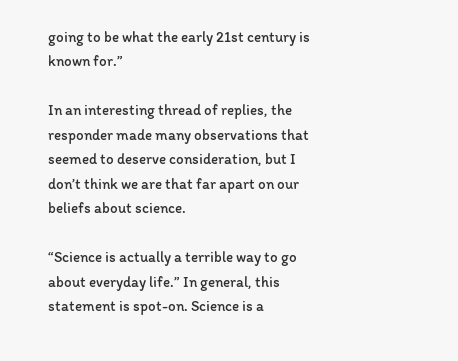going to be what the early 21st century is known for.”

In an interesting thread of replies, the responder made many observations that seemed to deserve consideration, but I don’t think we are that far apart on our beliefs about science.

“Science is actually a terrible way to go about everyday life.” In general, this statement is spot-on. Science is a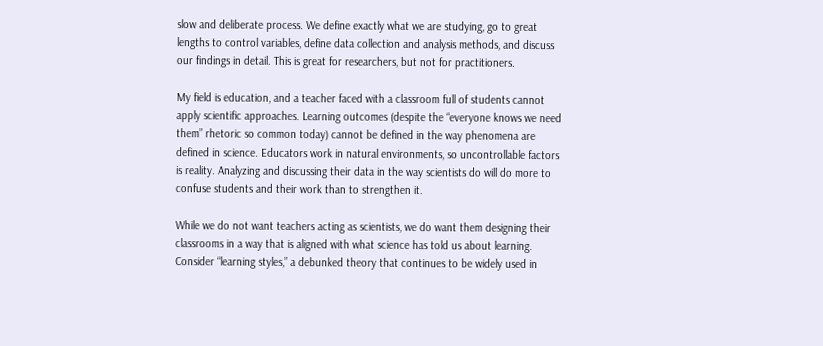slow and deliberate process. We define exactly what we are studying, go to great lengths to control variables, define data collection and analysis methods, and discuss our findings in detail. This is great for researchers, but not for practitioners.

My field is education, and a teacher faced with a classroom full of students cannot apply scientific approaches. Learning outcomes (despite the “everyone knows we need them” rhetoric so common today) cannot be defined in the way phenomena are defined in science. Educators work in natural environments, so uncontrollable factors is reality. Analyzing and discussing their data in the way scientists do will do more to confuse students and their work than to strengthen it.

While we do not want teachers acting as scientists, we do want them designing their classrooms in a way that is aligned with what science has told us about learning. Consider “learning styles,” a debunked theory that continues to be widely used in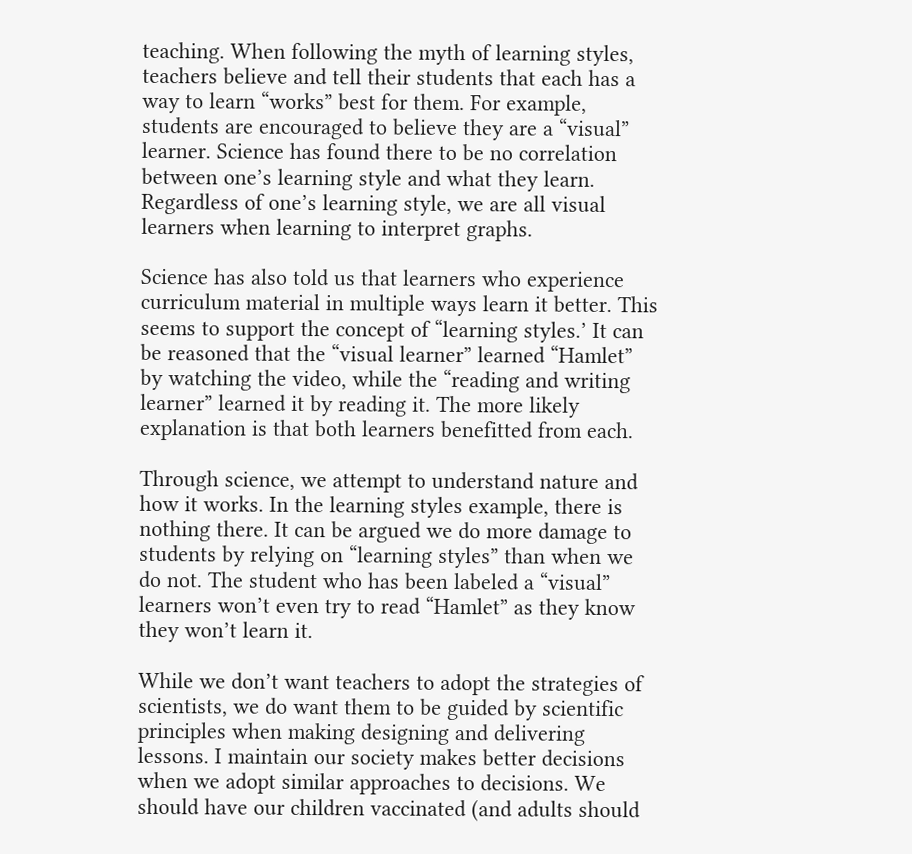teaching. When following the myth of learning styles, teachers believe and tell their students that each has a way to learn “works” best for them. For example, students are encouraged to believe they are a “visual” learner. Science has found there to be no correlation between one’s learning style and what they learn. Regardless of one’s learning style, we are all visual learners when learning to interpret graphs.

Science has also told us that learners who experience curriculum material in multiple ways learn it better. This seems to support the concept of “learning styles.’ It can be reasoned that the “visual learner” learned “Hamlet” by watching the video, while the “reading and writing learner” learned it by reading it. The more likely explanation is that both learners benefitted from each.

Through science, we attempt to understand nature and how it works. In the learning styles example, there is nothing there. It can be argued we do more damage to students by relying on “learning styles” than when we do not. The student who has been labeled a “visual” learners won’t even try to read “Hamlet” as they know they won’t learn it.

While we don’t want teachers to adopt the strategies of scientists, we do want them to be guided by scientific principles when making designing and delivering lessons. I maintain our society makes better decisions when we adopt similar approaches to decisions. We should have our children vaccinated (and adults should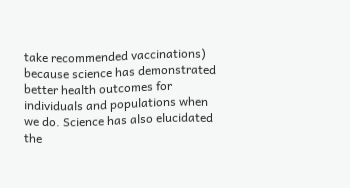take recommended vaccinations) because science has demonstrated better health outcomes for individuals and populations when we do. Science has also elucidated the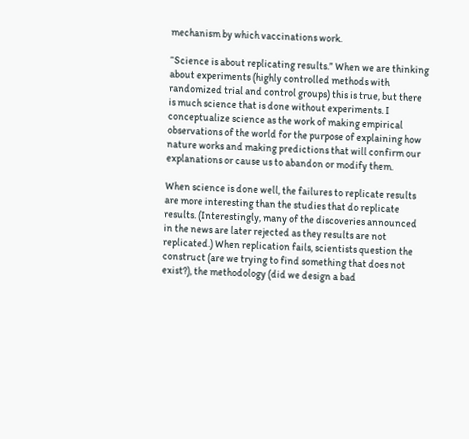mechanism by which vaccinations work.

“Science is about replicating results.” When we are thinking about experiments (highly controlled methods with randomized trial and control groups) this is true, but there is much science that is done without experiments. I conceptualize science as the work of making empirical observations of the world for the purpose of explaining how nature works and making predictions that will confirm our explanations or cause us to abandon or modify them.

When science is done well, the failures to replicate results are more interesting than the studies that do replicate results. (Interestingly, many of the discoveries announced in the news are later rejected as they results are not replicated.) When replication fails, scientists question the construct (are we trying to find something that does not exist?), the methodology (did we design a bad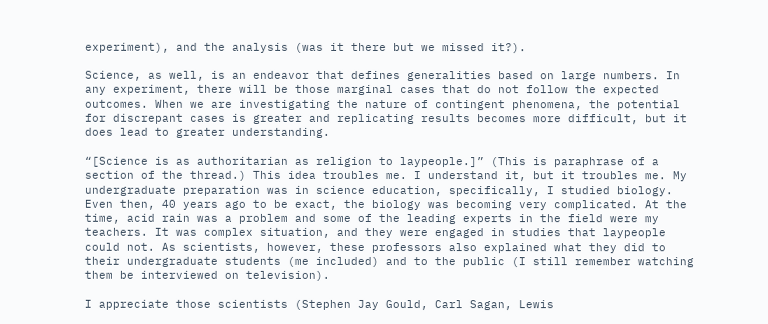experiment), and the analysis (was it there but we missed it?).

Science, as well, is an endeavor that defines generalities based on large numbers. In any experiment, there will be those marginal cases that do not follow the expected outcomes. When we are investigating the nature of contingent phenomena, the potential for discrepant cases is greater and replicating results becomes more difficult, but it does lead to greater understanding.

“[Science is as authoritarian as religion to laypeople.]” (This is paraphrase of a section of the thread.) This idea troubles me. I understand it, but it troubles me. My undergraduate preparation was in science education, specifically, I studied biology. Even then, 40 years ago to be exact, the biology was becoming very complicated. At the time, acid rain was a problem and some of the leading experts in the field were my teachers. It was complex situation, and they were engaged in studies that laypeople could not. As scientists, however, these professors also explained what they did to their undergraduate students (me included) and to the public (I still remember watching them be interviewed on television).

I appreciate those scientists (Stephen Jay Gould, Carl Sagan, Lewis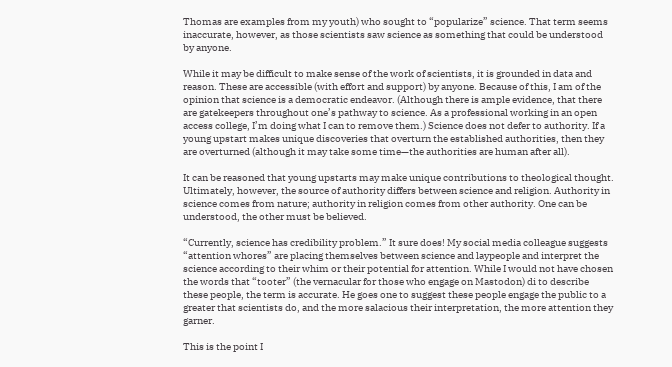Thomas are examples from my youth) who sought to “popularize” science. That term seems inaccurate, however, as those scientists saw science as something that could be understood by anyone.

While it may be difficult to make sense of the work of scientists, it is grounded in data and reason. These are accessible (with effort and support) by anyone. Because of this, I am of the opinion that science is a democratic endeavor. (Although there is ample evidence, that there are gatekeepers throughout one’s pathway to science. As a professional working in an open access college, I’m doing what I can to remove them.) Science does not defer to authority. If a young upstart makes unique discoveries that overturn the established authorities, then they are overturned (although it may take some time—the authorities are human after all).

It can be reasoned that young upstarts may make unique contributions to theological thought. Ultimately, however, the source of authority differs between science and religion. Authority in science comes from nature; authority in religion comes from other authority. One can be understood, the other must be believed.

“Currently, science has credibility problem.” It sure does! My social media colleague suggests “attention whores” are placing themselves between science and laypeople and interpret the science according to their whim or their potential for attention. While I would not have chosen the words that “tooter” (the vernacular for those who engage on Mastodon) di to describe these people, the term is accurate. He goes one to suggest these people engage the public to a greater that scientists do, and the more salacious their interpretation, the more attention they garner.

This is the point I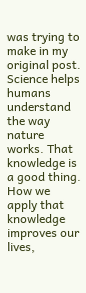was trying to make in my original post. Science helps humans understand the way nature works. That knowledge is a good thing. How we apply that knowledge improves our lives,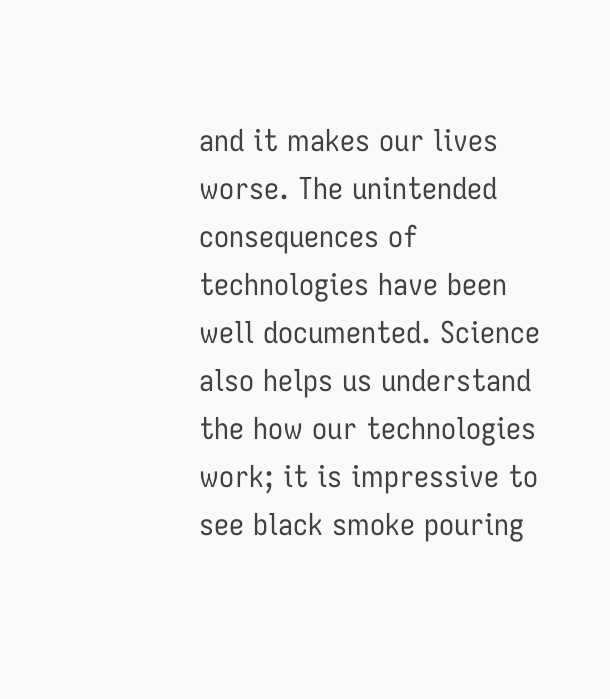and it makes our lives worse. The unintended consequences of technologies have been well documented. Science also helps us understand the how our technologies work; it is impressive to see black smoke pouring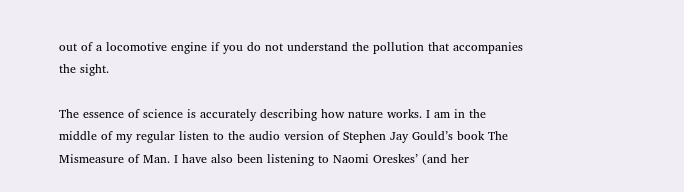out of a locomotive engine if you do not understand the pollution that accompanies the sight.

The essence of science is accurately describing how nature works. I am in the middle of my regular listen to the audio version of Stephen Jay Gould’s book The Mismeasure of Man. I have also been listening to Naomi Oreskes’ (and her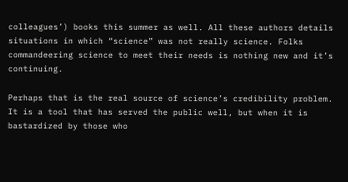colleagues’) books this summer as well. All these authors details situations in which “science” was not really science. Folks commandeering science to meet their needs is nothing new and it’s continuing.

Perhaps that is the real source of science’s credibility problem. It is a tool that has served the public well, but when it is bastardized by those who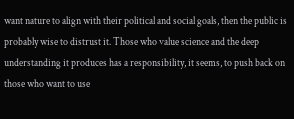want nature to align with their political and social goals, then the public is probably wise to distrust it. Those who value science and the deep understanding it produces has a responsibility, it seems, to push back on those who want to use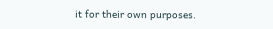it for their own purposes.